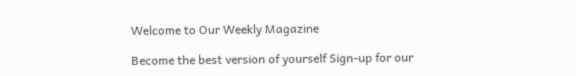Welcome to Our Weekly Magazine

Become the best version of yourself Sign-up for our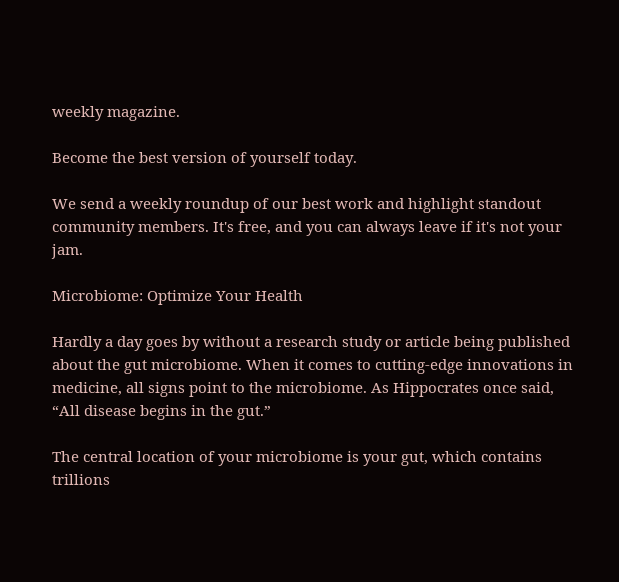weekly magazine.

Become the best version of yourself today.

We send a weekly roundup of our best work and highlight standout community members. It's free, and you can always leave if it's not your jam.

Microbiome: Optimize Your Health

Hardly a day goes by without a research study or article being published about the gut microbiome. When it comes to cutting-edge innovations in medicine, all signs point to the microbiome. As Hippocrates once said, “All disease begins in the gut.”

The central location of your microbiome is your gut, which contains trillions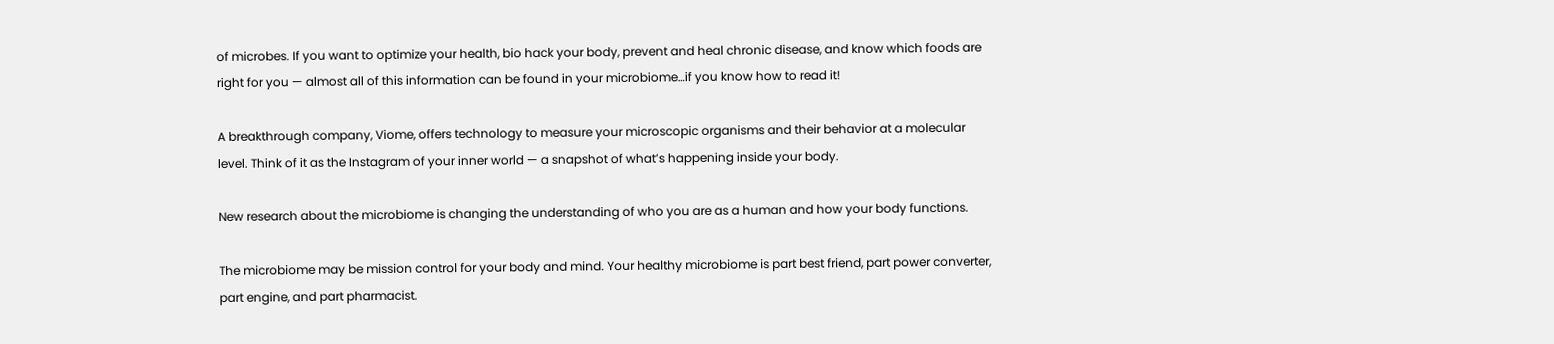of microbes. If you want to optimize your health, bio hack your body, prevent and heal chronic disease, and know which foods are right for you — almost all of this information can be found in your microbiome…if you know how to read it!

A breakthrough company, Viome, offers technology to measure your microscopic organisms and their behavior at a molecular level. Think of it as the Instagram of your inner world — a snapshot of what’s happening inside your body.

New research about the microbiome is changing the understanding of who you are as a human and how your body functions.

The microbiome may be mission control for your body and mind. Your healthy microbiome is part best friend, part power converter, part engine, and part pharmacist.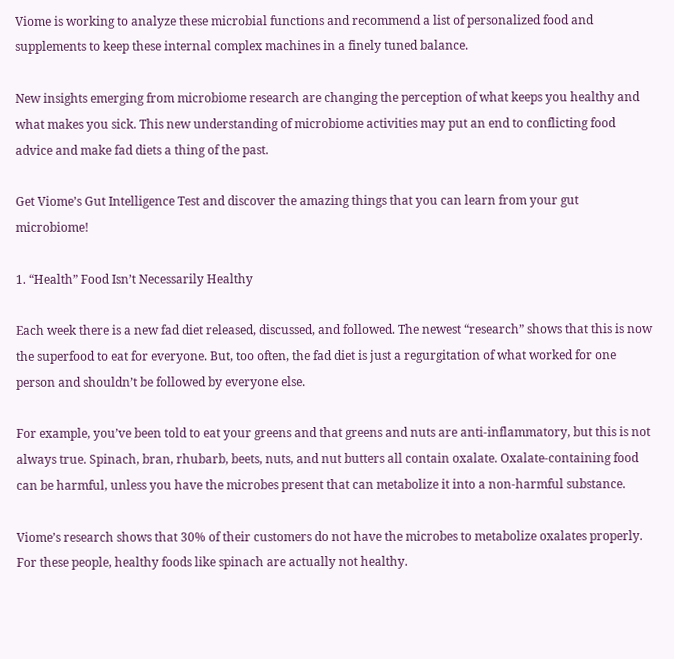Viome is working to analyze these microbial functions and recommend a list of personalized food and supplements to keep these internal complex machines in a finely tuned balance.

New insights emerging from microbiome research are changing the perception of what keeps you healthy and what makes you sick. This new understanding of microbiome activities may put an end to conflicting food advice and make fad diets a thing of the past.

Get Viome’s Gut Intelligence Test and discover the amazing things that you can learn from your gut microbiome!

1. “Health” Food Isn’t Necessarily Healthy

Each week there is a new fad diet released, discussed, and followed. The newest “research” shows that this is now the superfood to eat for everyone. But, too often, the fad diet is just a regurgitation of what worked for one person and shouldn’t be followed by everyone else.

For example, you’ve been told to eat your greens and that greens and nuts are anti-inflammatory, but this is not always true. Spinach, bran, rhubarb, beets, nuts, and nut butters all contain oxalate. Oxalate-containing food can be harmful, unless you have the microbes present that can metabolize it into a non-harmful substance.

Viome’s research shows that 30% of their customers do not have the microbes to metabolize oxalates properly. For these people, healthy foods like spinach are actually not healthy.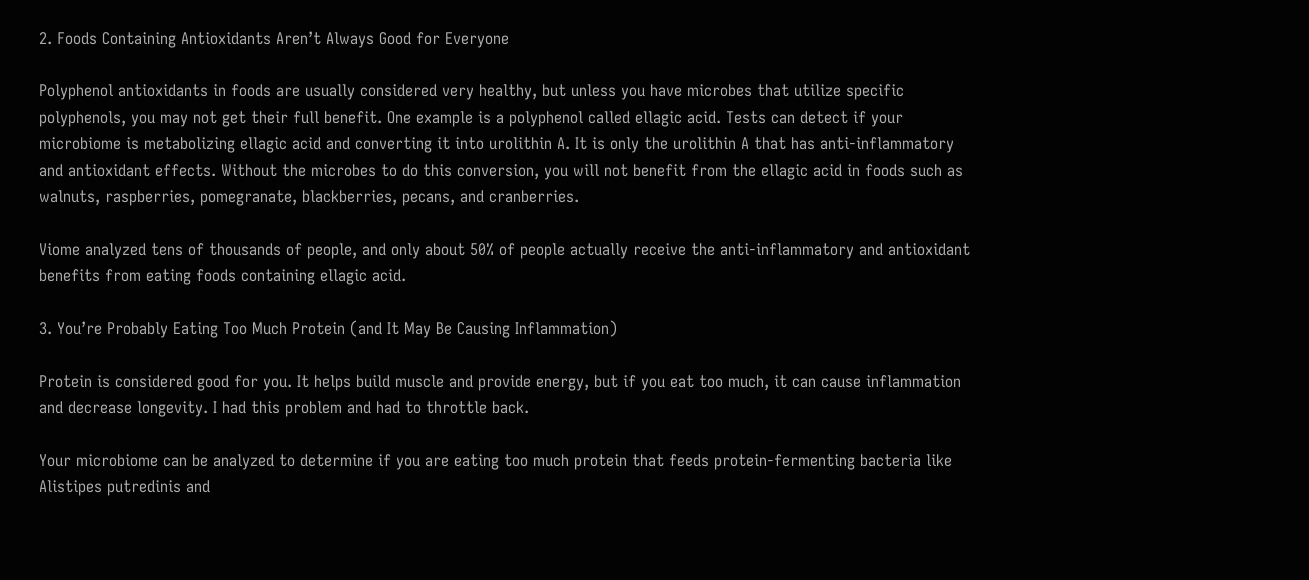2. Foods Containing Antioxidants Aren’t Always Good for Everyone

Polyphenol antioxidants in foods are usually considered very healthy, but unless you have microbes that utilize specific polyphenols, you may not get their full benefit. One example is a polyphenol called ellagic acid. Tests can detect if your microbiome is metabolizing ellagic acid and converting it into urolithin A. It is only the urolithin A that has anti-inflammatory and antioxidant effects. Without the microbes to do this conversion, you will not benefit from the ellagic acid in foods such as walnuts, raspberries, pomegranate, blackberries, pecans, and cranberries.

Viome analyzed tens of thousands of people, and only about 50% of people actually receive the anti-inflammatory and antioxidant benefits from eating foods containing ellagic acid.

3. You’re Probably Eating Too Much Protein (and It May Be Causing Inflammation)

Protein is considered good for you. It helps build muscle and provide energy, but if you eat too much, it can cause inflammation and decrease longevity. I had this problem and had to throttle back.

Your microbiome can be analyzed to determine if you are eating too much protein that feeds protein-fermenting bacteria like Alistipes putredinis and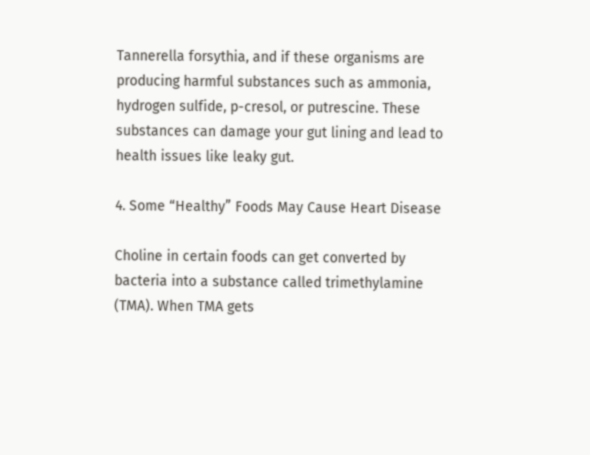Tannerella forsythia, and if these organisms are producing harmful substances such as ammonia, hydrogen sulfide, p-cresol, or putrescine. These substances can damage your gut lining and lead to health issues like leaky gut.

4. Some “Healthy” Foods May Cause Heart Disease

Choline in certain foods can get converted by bacteria into a substance called trimethylamine (TMA). When TMA gets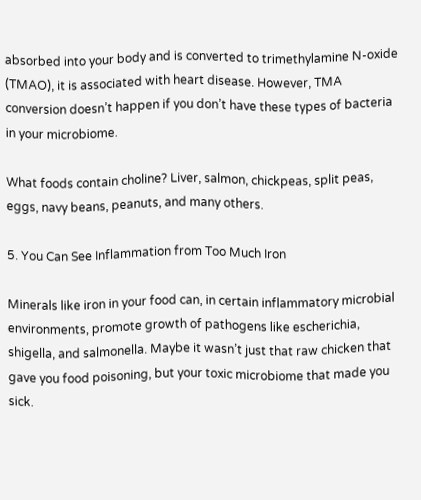absorbed into your body and is converted to trimethylamine N-oxide (TMAO), it is associated with heart disease. However, TMA conversion doesn’t happen if you don’t have these types of bacteria in your microbiome.

What foods contain choline? Liver, salmon, chickpeas, split peas, eggs, navy beans, peanuts, and many others.

5. You Can See Inflammation from Too Much Iron

Minerals like iron in your food can, in certain inflammatory microbial environments, promote growth of pathogens like escherichia, shigella, and salmonella. Maybe it wasn’t just that raw chicken that gave you food poisoning, but your toxic microbiome that made you sick.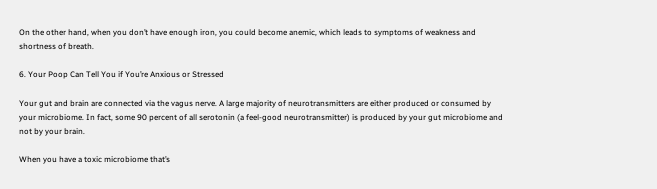On the other hand, when you don’t have enough iron, you could become anemic, which leads to symptoms of weakness and shortness of breath.

6. Your Poop Can Tell You if You’re Anxious or Stressed

Your gut and brain are connected via the vagus nerve. A large majority of neurotransmitters are either produced or consumed by your microbiome. In fact, some 90 percent of all serotonin (a feel-good neurotransmitter) is produced by your gut microbiome and not by your brain.

When you have a toxic microbiome that’s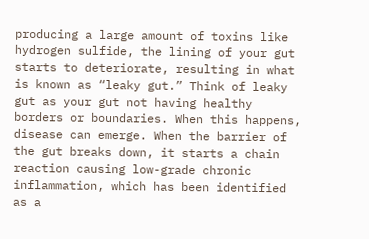producing a large amount of toxins like hydrogen sulfide, the lining of your gut starts to deteriorate, resulting in what is known as “leaky gut.” Think of leaky gut as your gut not having healthy borders or boundaries. When this happens, disease can emerge. When the barrier of the gut breaks down, it starts a chain reaction causing low-grade chronic inflammation, which has been identified as a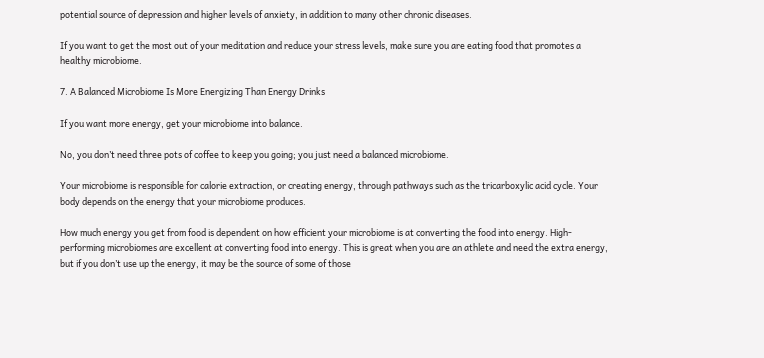potential source of depression and higher levels of anxiety, in addition to many other chronic diseases.

If you want to get the most out of your meditation and reduce your stress levels, make sure you are eating food that promotes a healthy microbiome.

7. A Balanced Microbiome Is More Energizing Than Energy Drinks

If you want more energy, get your microbiome into balance.

No, you don’t need three pots of coffee to keep you going; you just need a balanced microbiome.

Your microbiome is responsible for calorie extraction, or creating energy, through pathways such as the tricarboxylic acid cycle. Your body depends on the energy that your microbiome produces.

How much energy you get from food is dependent on how efficient your microbiome is at converting the food into energy. High-performing microbiomes are excellent at converting food into energy. This is great when you are an athlete and need the extra energy, but if you don’t use up the energy, it may be the source of some of those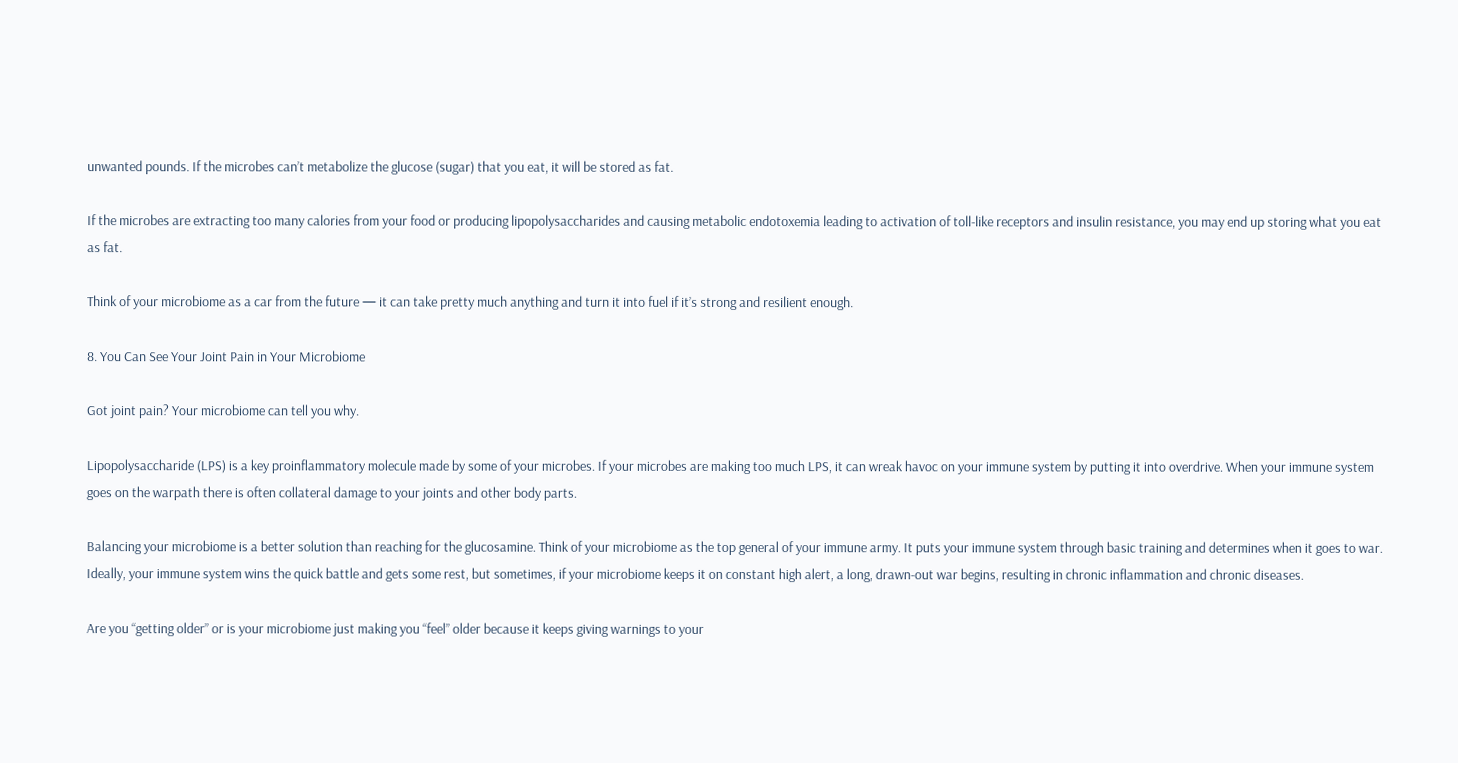unwanted pounds. If the microbes can’t metabolize the glucose (sugar) that you eat, it will be stored as fat.

If the microbes are extracting too many calories from your food or producing lipopolysaccharides and causing metabolic endotoxemia leading to activation of toll-like receptors and insulin resistance, you may end up storing what you eat as fat.

Think of your microbiome as a car from the future — it can take pretty much anything and turn it into fuel if it’s strong and resilient enough.

8. You Can See Your Joint Pain in Your Microbiome

Got joint pain? Your microbiome can tell you why.

Lipopolysaccharide (LPS) is a key proinflammatory molecule made by some of your microbes. If your microbes are making too much LPS, it can wreak havoc on your immune system by putting it into overdrive. When your immune system goes on the warpath there is often collateral damage to your joints and other body parts.

Balancing your microbiome is a better solution than reaching for the glucosamine. Think of your microbiome as the top general of your immune army. It puts your immune system through basic training and determines when it goes to war. Ideally, your immune system wins the quick battle and gets some rest, but sometimes, if your microbiome keeps it on constant high alert, a long, drawn-out war begins, resulting in chronic inflammation and chronic diseases.

Are you “getting older” or is your microbiome just making you “feel” older because it keeps giving warnings to your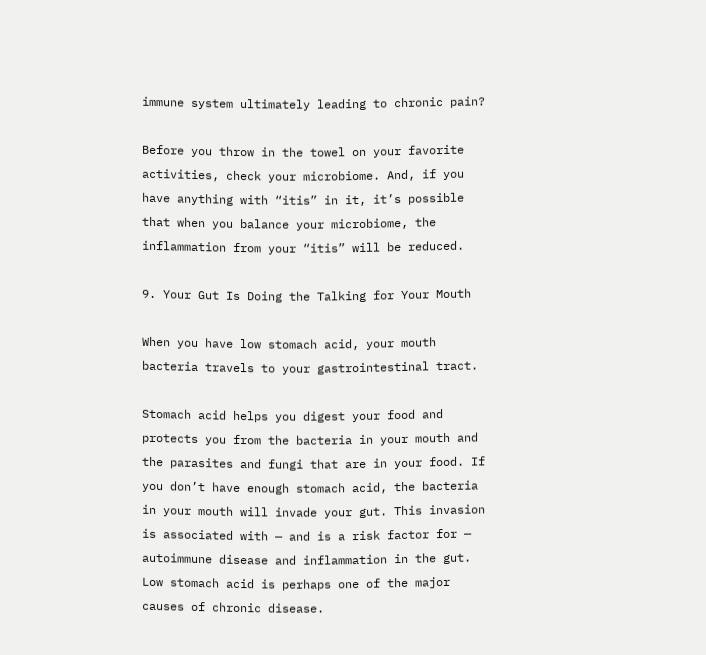immune system ultimately leading to chronic pain?

Before you throw in the towel on your favorite activities, check your microbiome. And, if you have anything with “itis” in it, it’s possible that when you balance your microbiome, the inflammation from your “itis” will be reduced.

9. Your Gut Is Doing the Talking for Your Mouth

When you have low stomach acid, your mouth bacteria travels to your gastrointestinal tract.

Stomach acid helps you digest your food and protects you from the bacteria in your mouth and the parasites and fungi that are in your food. If you don’t have enough stomach acid, the bacteria in your mouth will invade your gut. This invasion is associated with — and is a risk factor for — autoimmune disease and inflammation in the gut. Low stomach acid is perhaps one of the major causes of chronic disease.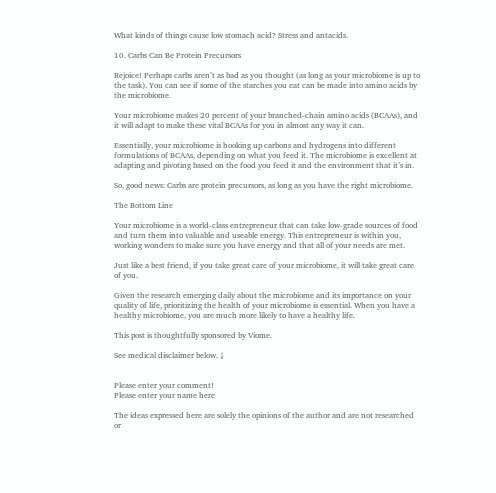What kinds of things cause low stomach acid? Stress and antacids.

10. Carbs Can Be Protein Precursors

Rejoice! Perhaps carbs aren’t as bad as you thought (as long as your microbiome is up to the task). You can see if some of the starches you eat can be made into amino acids by the microbiome.

Your microbiome makes 20 percent of your branched-chain amino acids (BCAAs), and it will adapt to make these vital BCAAs for you in almost any way it can.

Essentially, your microbiome is hooking up carbons and hydrogens into different formulations of BCAAs, depending on what you feed it. The microbiome is excellent at adapting and pivoting based on the food you feed it and the environment that it’s in.

So, good news: Carbs are protein precursors, as long as you have the right microbiome.

The Bottom Line

Your microbiome is a world-class entrepreneur that can take low-grade sources of food and turn them into valuable and useable energy. This entrepreneur is within you, working wonders to make sure you have energy and that all of your needs are met.

Just like a best friend, if you take great care of your microbiome, it will take great care of you.

Given the research emerging daily about the microbiome and its importance on your quality of life, prioritizing the health of your microbiome is essential. When you have a healthy microbiome, you are much more likely to have a healthy life.

This post is thoughtfully sponsored by Viome.

See medical disclaimer below. ↓


Please enter your comment!
Please enter your name here

The ideas expressed here are solely the opinions of the author and are not researched or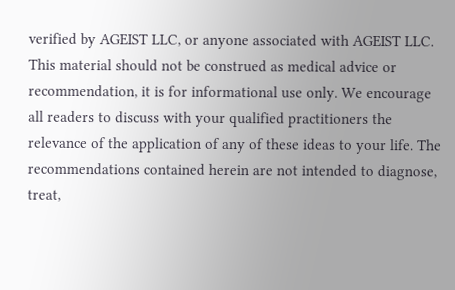verified by AGEIST LLC, or anyone associated with AGEIST LLC. This material should not be construed as medical advice or recommendation, it is for informational use only. We encourage all readers to discuss with your qualified practitioners the relevance of the application of any of these ideas to your life. The recommendations contained herein are not intended to diagnose, treat,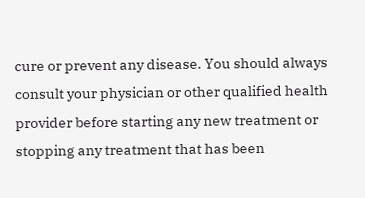cure or prevent any disease. You should always consult your physician or other qualified health provider before starting any new treatment or stopping any treatment that has been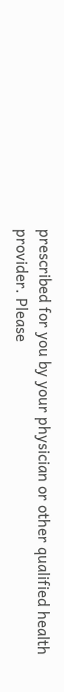prescribed for you by your physician or other qualified health provider. Please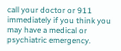call your doctor or 911 immediately if you think you may have a medical or psychiatric emergency.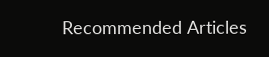Recommended Articles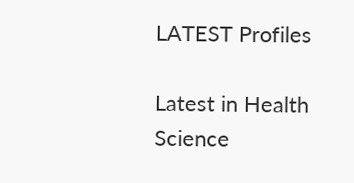LATEST Profiles

Latest in Health Science